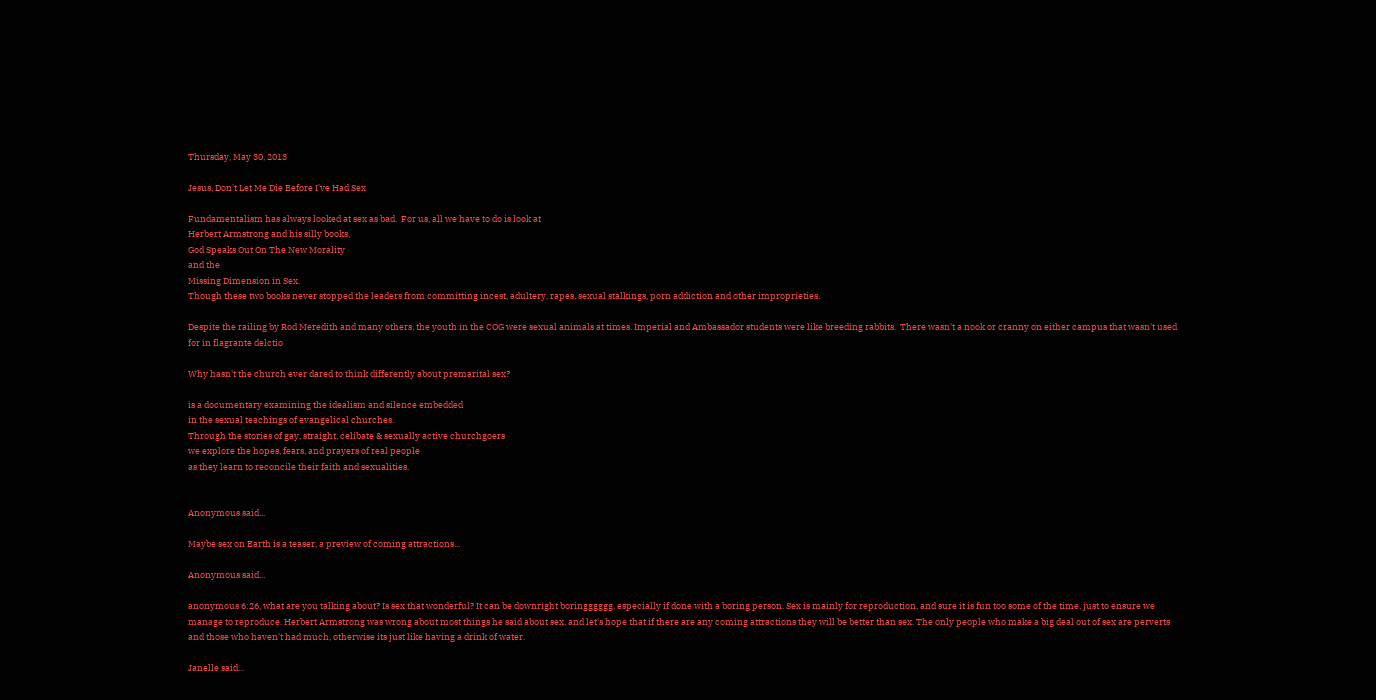Thursday, May 30, 2013

Jesus, Don't Let Me Die Before I've Had Sex

Fundamentalism has always looked at sex as bad.  For us, all we have to do is look at
Herbert Armstrong and his silly books,
God Speaks Out On The New Morality
and the
Missing Dimension in Sex.
Though these two books never stopped the leaders from committing incest, adultery, rapes, sexual stalkings, porn addiction and other improprieties.

Despite the railing by Rod Meredith and many others, the youth in the COG were sexual animals at times. Imperial and Ambassador students were like breeding rabbits.  There wasn't a nook or cranny on either campus that wasn't used for in flagrante delctio

Why hasn't the church ever dared to think differently about premarital sex?

is a documentary examining the idealism and silence embedded
in the sexual teachings of evangelical churches.
Through the stories of gay, straight, celibate & sexually active churchgoers
we explore the hopes, fears, and prayers of real people
as they learn to reconcile their faith and sexualities.


Anonymous said...

Maybe sex on Earth is a teaser, a preview of coming attractions...

Anonymous said...

anonymous 6:26, what are you talking about? Is sex that wonderful? It can be downright boringggggg, especially if done with a boring person. Sex is mainly for reproduction, and sure it is fun too some of the time, just to ensure we manage to reproduce. Herbert Armstrong was wrong about most things he said about sex, and let's hope that if there are any coming attractions they will be better than sex. The only people who make a big deal out of sex are perverts and those who haven't had much, otherwise its just like having a drink of water.

Janelle said...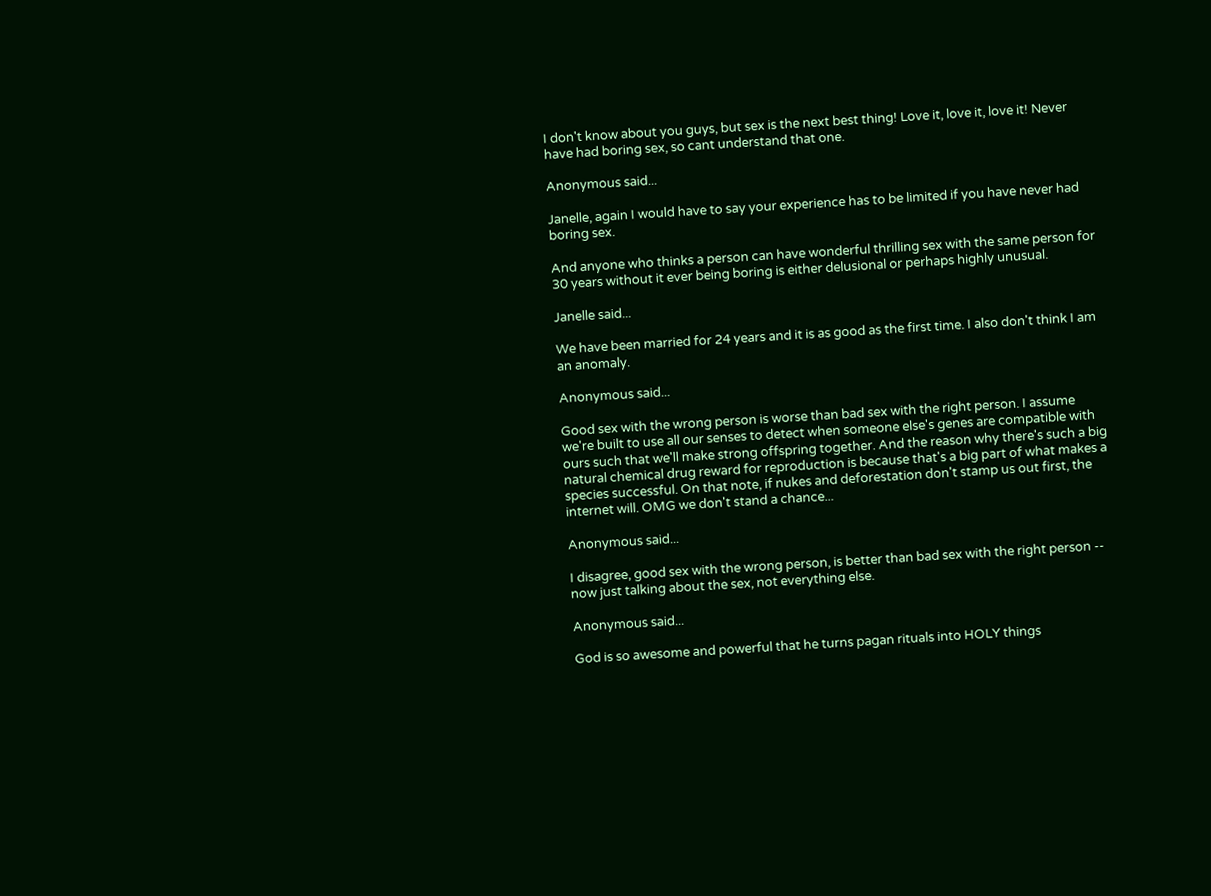I don't know about you guys, but sex is the next best thing! Love it, love it, love it! Never have had boring sex, so cant understand that one.

Anonymous said...

Janelle, again I would have to say your experience has to be limited if you have never had boring sex.

And anyone who thinks a person can have wonderful thrilling sex with the same person for 30 years without it ever being boring is either delusional or perhaps highly unusual.

Janelle said...

We have been married for 24 years and it is as good as the first time. I also don't think I am an anomaly.

Anonymous said...

Good sex with the wrong person is worse than bad sex with the right person. I assume we're built to use all our senses to detect when someone else's genes are compatible with ours such that we'll make strong offspring together. And the reason why there's such a big natural chemical drug reward for reproduction is because that's a big part of what makes a species successful. On that note, if nukes and deforestation don't stamp us out first, the internet will. OMG we don't stand a chance...

Anonymous said...

I disagree, good sex with the wrong person, is better than bad sex with the right person -- now just talking about the sex, not everything else.

Anonymous said...

God is so awesome and powerful that he turns pagan rituals into HOLY things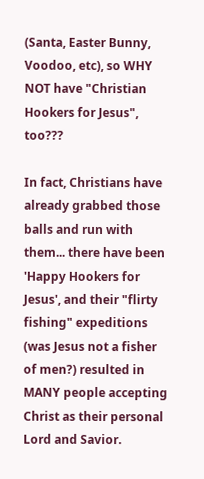(Santa, Easter Bunny, Voodoo, etc), so WHY NOT have "Christian Hookers for Jesus", too???

In fact, Christians have already grabbed those balls and run with them... there have been 'Happy Hookers for Jesus', and their "flirty fishing" expeditions (was Jesus not a fisher of men?) resulted in MANY people accepting Christ as their personal Lord and Savior.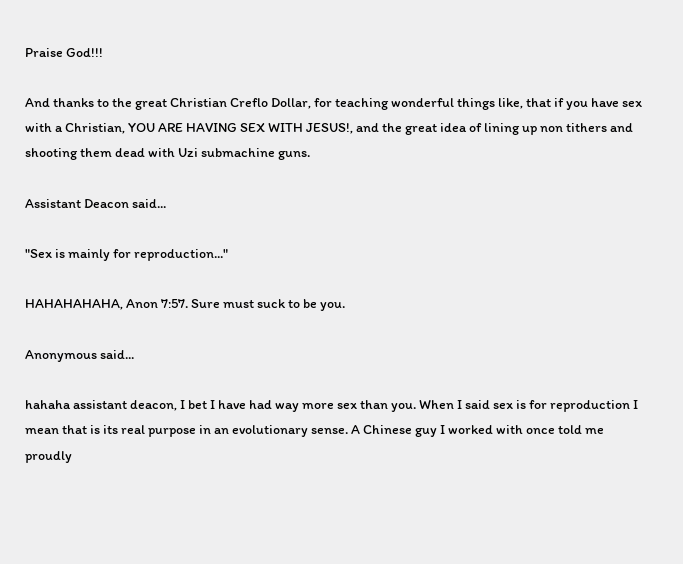Praise God!!!

And thanks to the great Christian Creflo Dollar, for teaching wonderful things like, that if you have sex with a Christian, YOU ARE HAVING SEX WITH JESUS!, and the great idea of lining up non tithers and shooting them dead with Uzi submachine guns.

Assistant Deacon said...

"Sex is mainly for reproduction..."

HAHAHAHAHA, Anon 7:57. Sure must suck to be you.

Anonymous said...

hahaha assistant deacon, I bet I have had way more sex than you. When I said sex is for reproduction I mean that is its real purpose in an evolutionary sense. A Chinese guy I worked with once told me proudly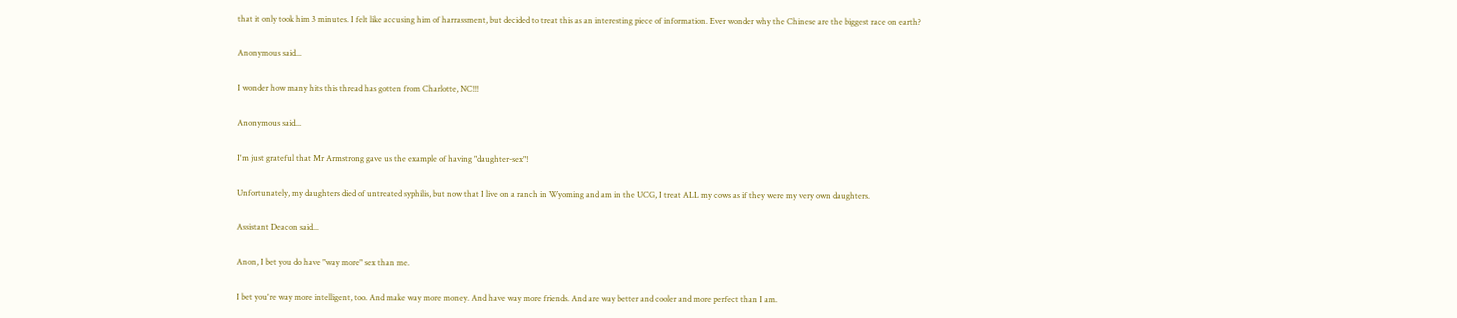that it only took him 3 minutes. I felt like accusing him of harrassment, but decided to treat this as an interesting piece of information. Ever wonder why the Chinese are the biggest race on earth?

Anonymous said...

I wonder how many hits this thread has gotten from Charlotte, NC!!!

Anonymous said...

I'm just grateful that Mr Armstrong gave us the example of having "daughter-sex"!

Unfortunately, my daughters died of untreated syphilis, but now that I live on a ranch in Wyoming and am in the UCG, I treat ALL my cows as if they were my very own daughters.

Assistant Deacon said...

Anon, I bet you do have "way more" sex than me.

I bet you're way more intelligent, too. And make way more money. And have way more friends. And are way better and cooler and more perfect than I am.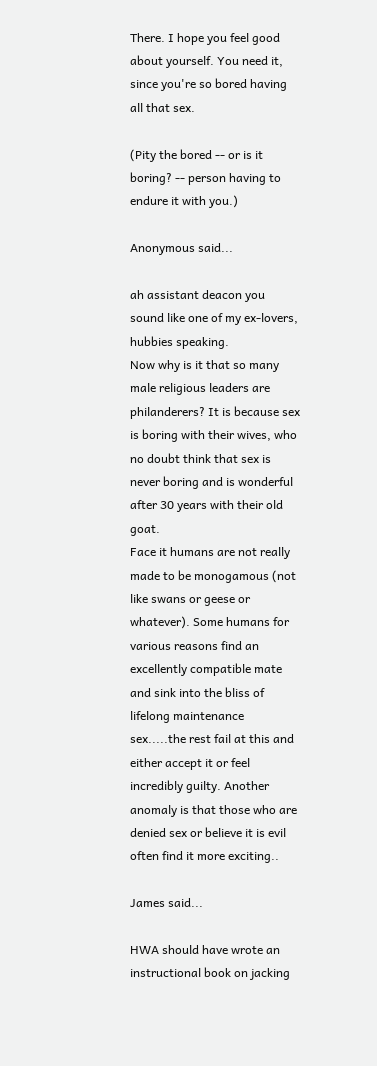There. I hope you feel good about yourself. You need it, since you're so bored having all that sex.

(Pity the bored -- or is it boring? -- person having to endure it with you.)

Anonymous said...

ah assistant deacon you sound like one of my ex-lovers, hubbies speaking.
Now why is it that so many male religious leaders are philanderers? It is because sex is boring with their wives, who no doubt think that sex is never boring and is wonderful after 30 years with their old goat.
Face it humans are not really made to be monogamous (not like swans or geese or whatever). Some humans for various reasons find an excellently compatible mate and sink into the bliss of lifelong maintenance sex.....the rest fail at this and either accept it or feel incredibly guilty. Another anomaly is that those who are denied sex or believe it is evil often find it more exciting..

James said...

HWA should have wrote an instructional book on jacking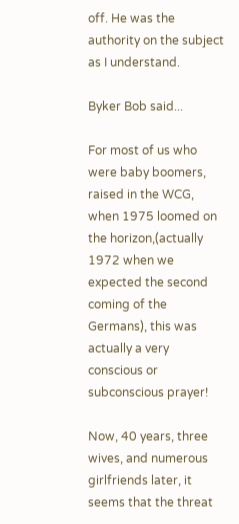off. He was the authority on the subject as I understand.

Byker Bob said...

For most of us who were baby boomers, raised in the WCG, when 1975 loomed on the horizon,(actually 1972 when we expected the second coming of the Germans), this was actually a very conscious or subconscious prayer!

Now, 40 years, three wives, and numerous girlfriends later, it seems that the threat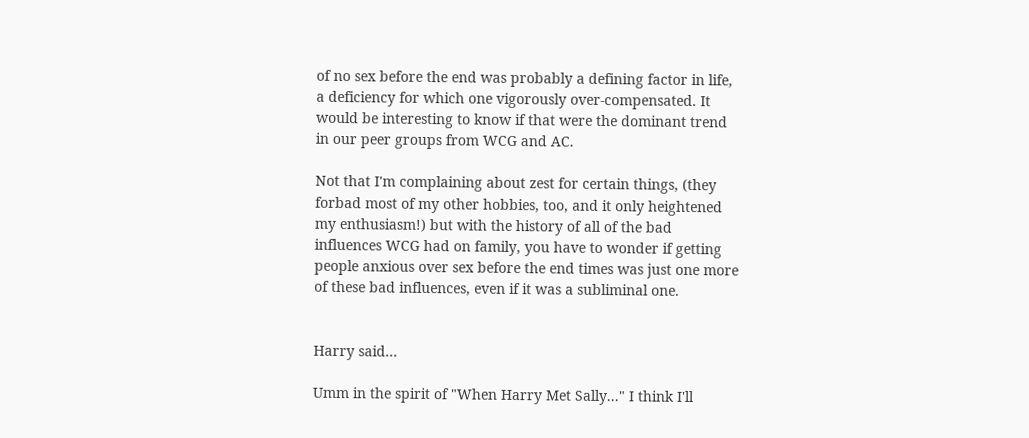of no sex before the end was probably a defining factor in life, a deficiency for which one vigorously over-compensated. It would be interesting to know if that were the dominant trend in our peer groups from WCG and AC.

Not that I'm complaining about zest for certain things, (they forbad most of my other hobbies, too, and it only heightened my enthusiasm!) but with the history of all of the bad influences WCG had on family, you have to wonder if getting people anxious over sex before the end times was just one more of these bad influences, even if it was a subliminal one.


Harry said...

Umm in the spirit of "When Harry Met Sally..." I think I'll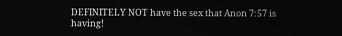DEFINITELY NOT have the sex that Anon 7:57 is having!